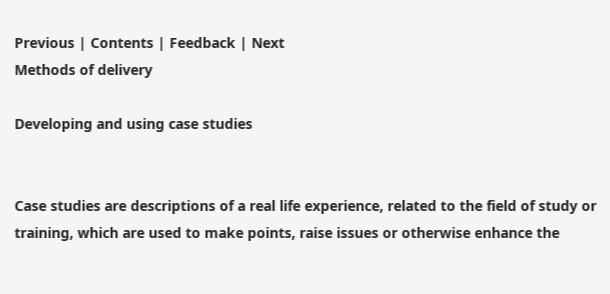Previous | Contents | Feedback | Next
Methods of delivery

Developing and using case studies


Case studies are descriptions of a real life experience, related to the field of study or training, which are used to make points, raise issues or otherwise enhance the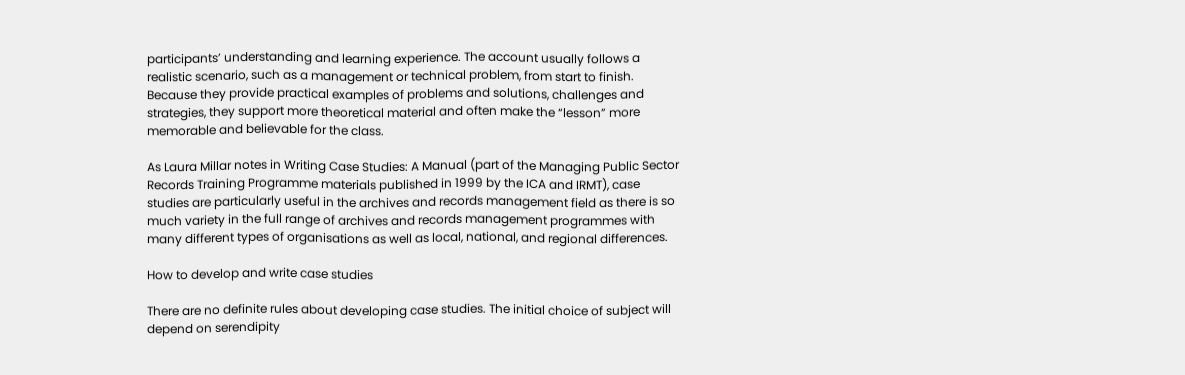participants’ understanding and learning experience. The account usually follows a realistic scenario, such as a management or technical problem, from start to finish. Because they provide practical examples of problems and solutions, challenges and strategies, they support more theoretical material and often make the “lesson” more memorable and believable for the class.

As Laura Millar notes in Writing Case Studies: A Manual (part of the Managing Public Sector Records Training Programme materials published in 1999 by the ICA and IRMT), case studies are particularly useful in the archives and records management field as there is so much variety in the full range of archives and records management programmes with many different types of organisations as well as local, national, and regional differences.

How to develop and write case studies

There are no definite rules about developing case studies. The initial choice of subject will depend on serendipity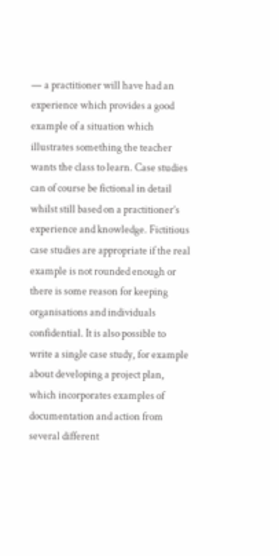— a practitioner will have had an experience which provides a good example of a situation which illustrates something the teacher wants the class to learn. Case studies can of course be fictional in detail whilst still based on a practitioner’s experience and knowledge. Fictitious case studies are appropriate if the real example is not rounded enough or there is some reason for keeping organisations and individuals confidential. It is also possible to write a single case study, for example about developing a project plan, which incorporates examples of documentation and action from several different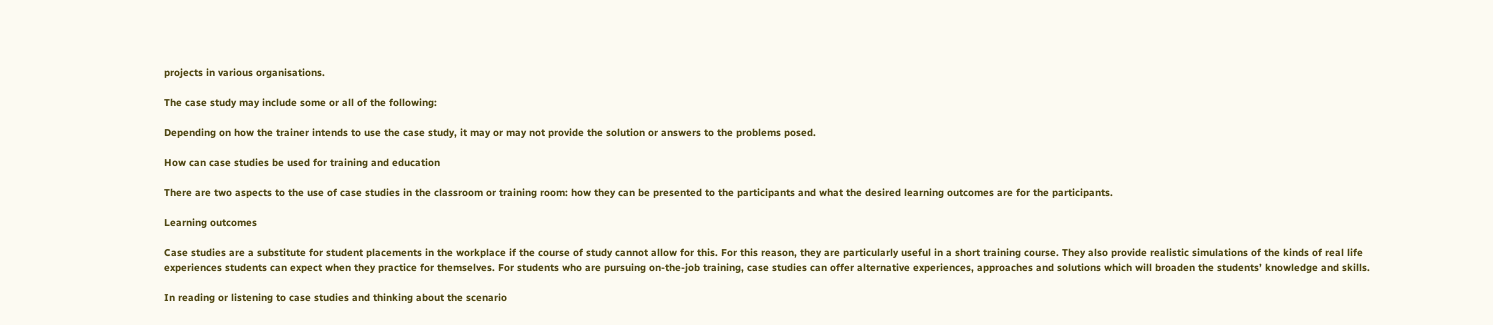projects in various organisations.

The case study may include some or all of the following:

Depending on how the trainer intends to use the case study, it may or may not provide the solution or answers to the problems posed.

How can case studies be used for training and education

There are two aspects to the use of case studies in the classroom or training room: how they can be presented to the participants and what the desired learning outcomes are for the participants.

Learning outcomes

Case studies are a substitute for student placements in the workplace if the course of study cannot allow for this. For this reason, they are particularly useful in a short training course. They also provide realistic simulations of the kinds of real life experiences students can expect when they practice for themselves. For students who are pursuing on-the-job training, case studies can offer alternative experiences, approaches and solutions which will broaden the students’ knowledge and skills.

In reading or listening to case studies and thinking about the scenario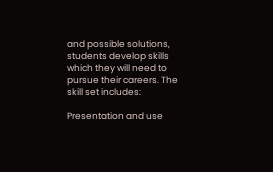and possible solutions, students develop skills which they will need to pursue their careers. The skill set includes:

Presentation and use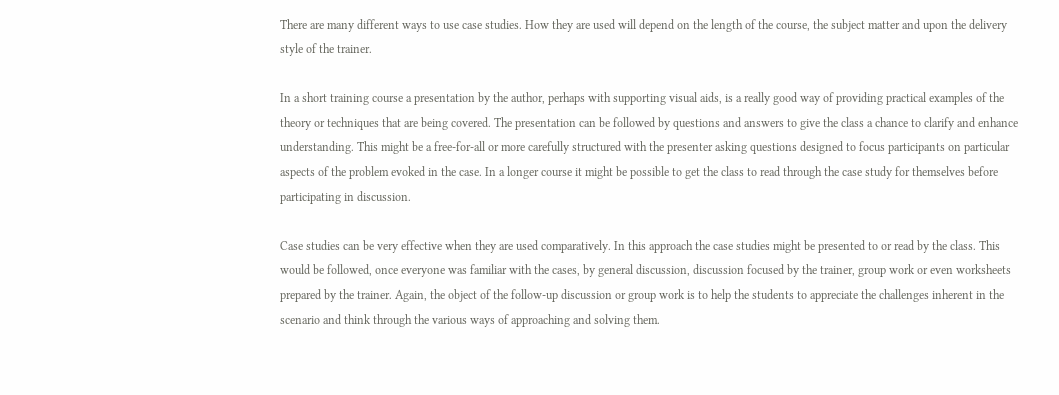There are many different ways to use case studies. How they are used will depend on the length of the course, the subject matter and upon the delivery style of the trainer.

In a short training course a presentation by the author, perhaps with supporting visual aids, is a really good way of providing practical examples of the theory or techniques that are being covered. The presentation can be followed by questions and answers to give the class a chance to clarify and enhance understanding. This might be a free-for-all or more carefully structured with the presenter asking questions designed to focus participants on particular aspects of the problem evoked in the case. In a longer course it might be possible to get the class to read through the case study for themselves before participating in discussion.

Case studies can be very effective when they are used comparatively. In this approach the case studies might be presented to or read by the class. This would be followed, once everyone was familiar with the cases, by general discussion, discussion focused by the trainer, group work or even worksheets prepared by the trainer. Again, the object of the follow-up discussion or group work is to help the students to appreciate the challenges inherent in the scenario and think through the various ways of approaching and solving them.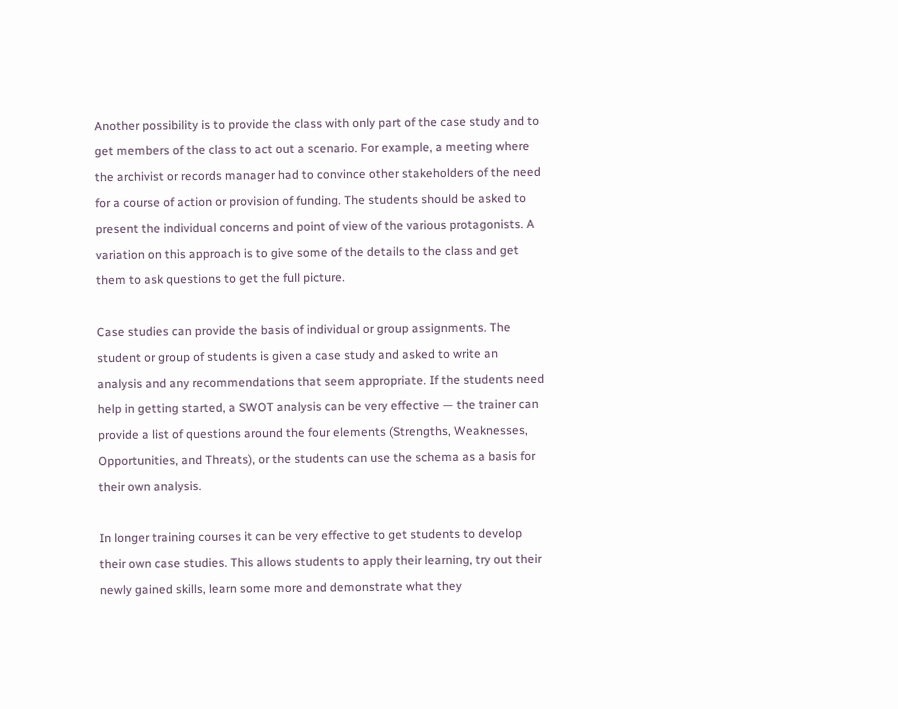Another possibility is to provide the class with only part of the case study and to get members of the class to act out a scenario. For example, a meeting where the archivist or records manager had to convince other stakeholders of the need for a course of action or provision of funding. The students should be asked to present the individual concerns and point of view of the various protagonists. A variation on this approach is to give some of the details to the class and get them to ask questions to get the full picture.

Case studies can provide the basis of individual or group assignments. The student or group of students is given a case study and asked to write an analysis and any recommendations that seem appropriate. If the students need help in getting started, a SWOT analysis can be very effective — the trainer can provide a list of questions around the four elements (Strengths, Weaknesses, Opportunities, and Threats), or the students can use the schema as a basis for their own analysis.

In longer training courses it can be very effective to get students to develop their own case studies. This allows students to apply their learning, try out their newly gained skills, learn some more and demonstrate what they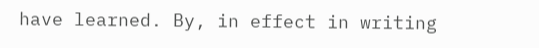have learned. By, in effect in writing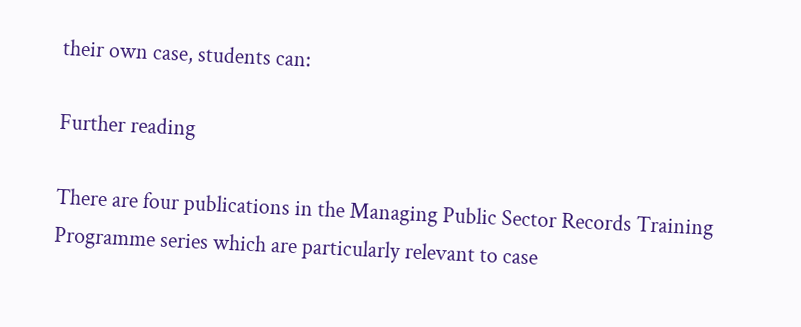their own case, students can:

Further reading

There are four publications in the Managing Public Sector Records Training Programme series which are particularly relevant to case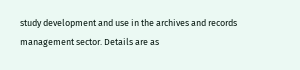study development and use in the archives and records management sector. Details are as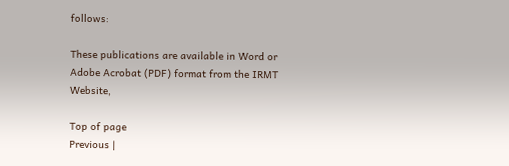follows:

These publications are available in Word or Adobe Acrobat (PDF) format from the IRMT Website,

Top of page
Previous |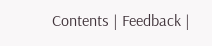Contents | Feedback |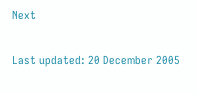Next

Last updated: 20 December 2005